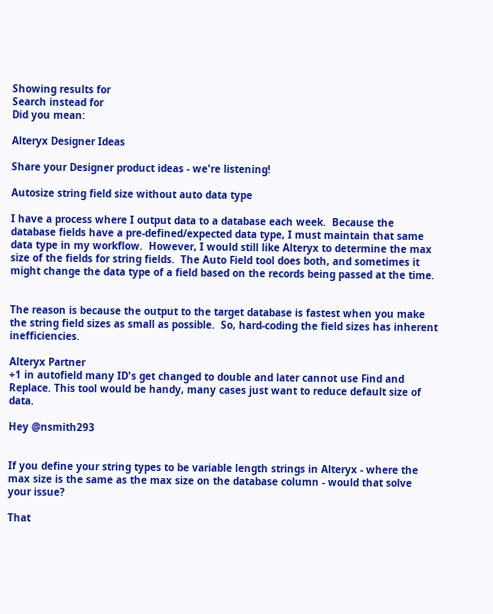Showing results for
Search instead for
Did you mean:

Alteryx Designer Ideas

Share your Designer product ideas - we're listening!

Autosize string field size without auto data type

I have a process where I output data to a database each week.  Because the database fields have a pre-defined/expected data type, I must maintain that same data type in my workflow.  However, I would still like Alteryx to determine the max size of the fields for string fields.  The Auto Field tool does both, and sometimes it might change the data type of a field based on the records being passed at the time.


The reason is because the output to the target database is fastest when you make the string field sizes as small as possible.  So, hard-coding the field sizes has inherent inefficiencies.

Alteryx Partner
+1 in autofield many ID's get changed to double and later cannot use Find and Replace. This tool would be handy, many cases just want to reduce default size of data.

Hey @nsmith293


If you define your string types to be variable length strings in Alteryx - where the max size is the same as the max size on the database column - would that solve your issue?

That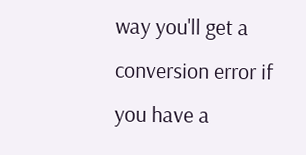way you'll get a conversion error if you have a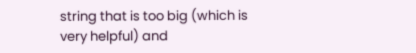string that is too big (which is very helpful) and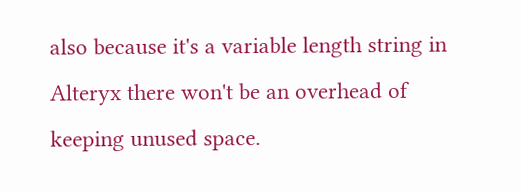also because it's a variable length string in Alteryx there won't be an overhead of keeping unused space.